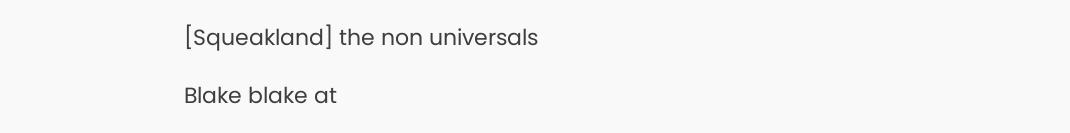[Squeakland] the non universals

Blake blake at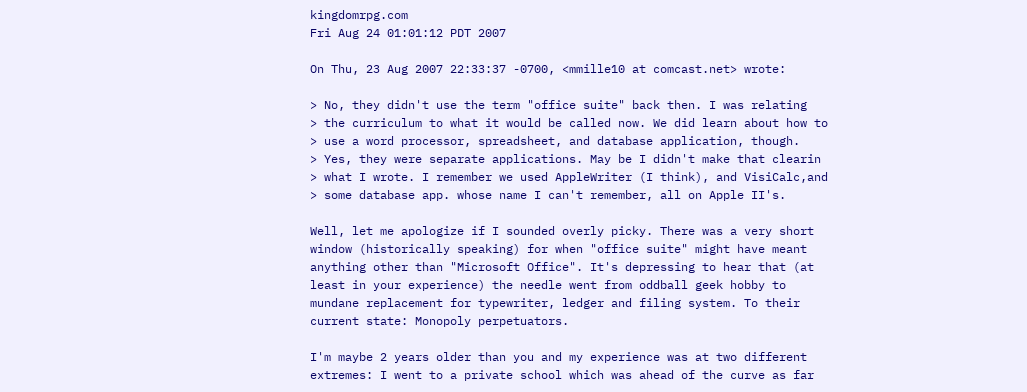kingdomrpg.com
Fri Aug 24 01:01:12 PDT 2007

On Thu, 23 Aug 2007 22:33:37 -0700, <mmille10 at comcast.net> wrote:

> No, they didn't use the term "office suite" back then. I was relating
> the curriculum to what it would be called now. We did learn about how to
> use a word processor, spreadsheet, and database application, though.
> Yes, they were separate applications. May be I didn't make that clearin
> what I wrote. I remember we used AppleWriter (I think), and VisiCalc,and
> some database app. whose name I can't remember, all on Apple II's.

Well, let me apologize if I sounded overly picky. There was a very short
window (historically speaking) for when "office suite" might have meant
anything other than "Microsoft Office". It's depressing to hear that (at
least in your experience) the needle went from oddball geek hobby to
mundane replacement for typewriter, ledger and filing system. To their
current state: Monopoly perpetuators.

I'm maybe 2 years older than you and my experience was at two different
extremes: I went to a private school which was ahead of the curve as far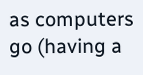as computers go (having a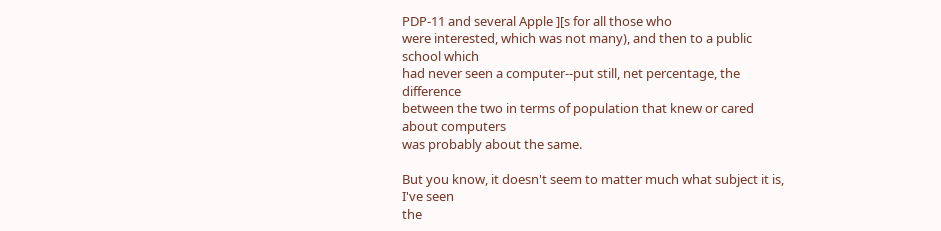PDP-11 and several Apple ][s for all those who
were interested, which was not many), and then to a public school which
had never seen a computer--put still, net percentage, the difference
between the two in terms of population that knew or cared about computers
was probably about the same.

But you know, it doesn't seem to matter much what subject it is, I've seen
the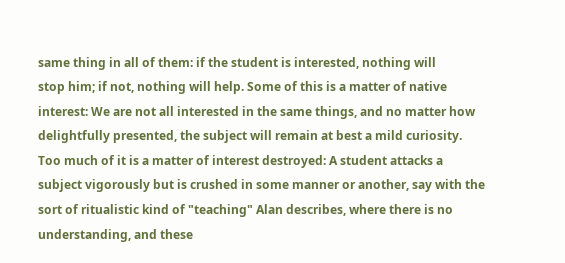same thing in all of them: if the student is interested, nothing will
stop him; if not, nothing will help. Some of this is a matter of native
interest: We are not all interested in the same things, and no matter how
delightfully presented, the subject will remain at best a mild curiosity.
Too much of it is a matter of interest destroyed: A student attacks a
subject vigorously but is crushed in some manner or another, say with the
sort of ritualistic kind of "teaching" Alan describes, where there is no
understanding, and these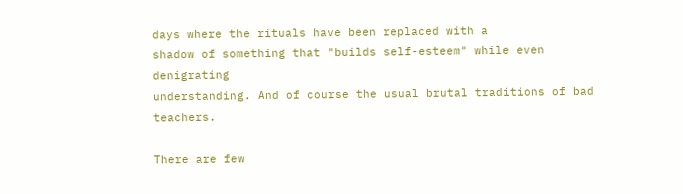days where the rituals have been replaced with a
shadow of something that "builds self-esteem" while even denigrating
understanding. And of course the usual brutal traditions of bad teachers.

There are few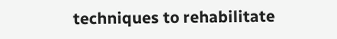techniques to rehabilitate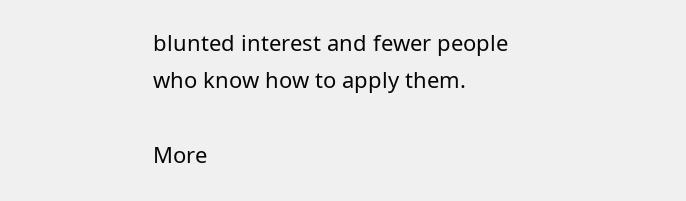blunted interest and fewer people
who know how to apply them.

More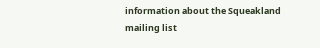information about the Squeakland mailing list